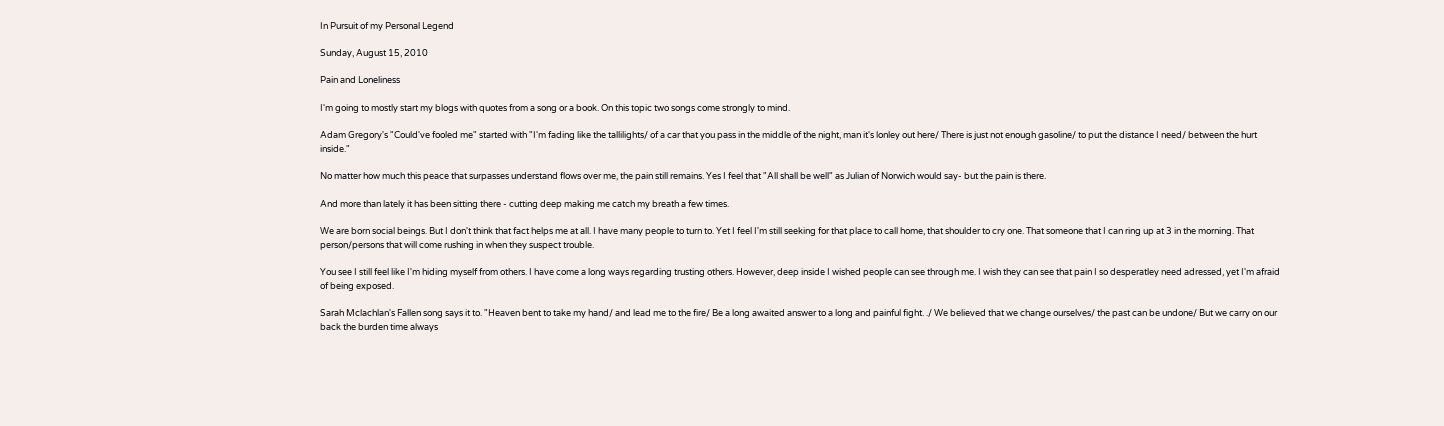In Pursuit of my Personal Legend

Sunday, August 15, 2010

Pain and Loneliness

I'm going to mostly start my blogs with quotes from a song or a book. On this topic two songs come strongly to mind.

Adam Gregory's "Could've fooled me" started with "I'm fading like the tallilights/ of a car that you pass in the middle of the night, man it's lonley out here/ There is just not enough gasoline/ to put the distance I need/ between the hurt inside."

No matter how much this peace that surpasses understand flows over me, the pain still remains. Yes I feel that "All shall be well" as Julian of Norwich would say- but the pain is there.

And more than lately it has been sitting there - cutting deep making me catch my breath a few times.

We are born social beings. But I don't think that fact helps me at all. I have many people to turn to. Yet I feel I'm still seeking for that place to call home, that shoulder to cry one. That someone that I can ring up at 3 in the morning. That person/persons that will come rushing in when they suspect trouble.

You see I still feel like I'm hiding myself from others. I have come a long ways regarding trusting others. However, deep inside I wished people can see through me. I wish they can see that pain I so desperatley need adressed, yet I'm afraid of being exposed.

Sarah Mclachlan's Fallen song says it to. "Heaven bent to take my hand/ and lead me to the fire/ Be a long awaited answer to a long and painful fight. ./ We believed that we change ourselves/ the past can be undone/ But we carry on our back the burden time always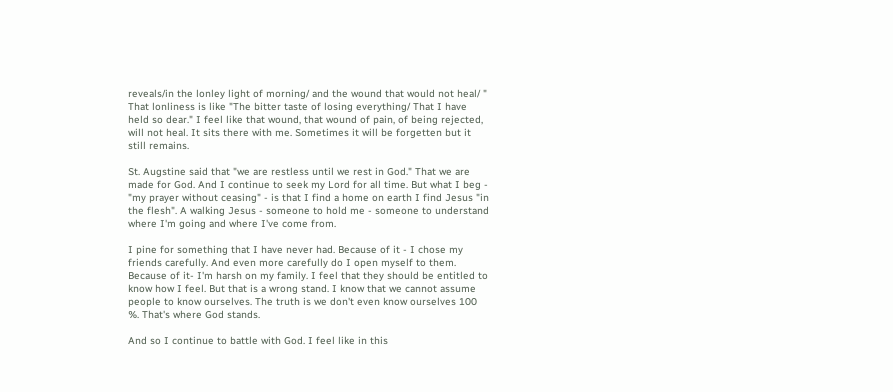reveals/in the lonley light of morning/ and the wound that would not heal/ " That lonliness is like "The bitter taste of losing everything/ That I have held so dear." I feel like that wound, that wound of pain, of being rejected, will not heal. It sits there with me. Sometimes it will be forgetten but it still remains.

St. Augstine said that "we are restless until we rest in God." That we are made for God. And I continue to seek my Lord for all time. But what I beg - "my prayer without ceasing" - is that I find a home on earth I find Jesus "in the flesh". A walking Jesus - someone to hold me - someone to understand where I'm going and where I've come from.

I pine for something that I have never had. Because of it - I chose my friends carefully. And even more carefully do I open myself to them. Because of it- I'm harsh on my family. I feel that they should be entitled to know how I feel. But that is a wrong stand. I know that we cannot assume people to know ourselves. The truth is we don't even know ourselves 100 %. That's where God stands.

And so I continue to battle with God. I feel like in this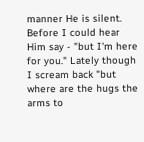manner He is silent. Before I could hear Him say - "but I'm here for you." Lately though I scream back "but where are the hugs the arms to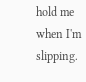hold me when I'm slipping.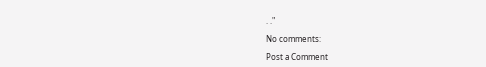. ."

No comments:

Post a Comment